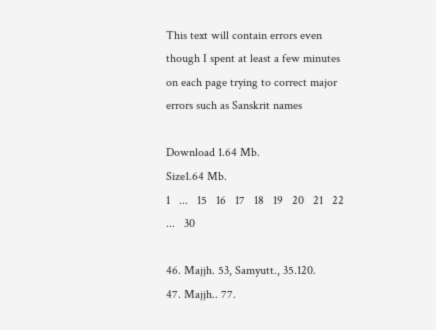This text will contain errors even though I spent at least a few minutes on each page trying to correct major errors such as Sanskrit names

Download 1.64 Mb.
Size1.64 Mb.
1   ...   15   16   17   18   19   20   21   22   ...   30

46. Majjh. 53, Samyutt., 35.120.
47. Majjh.. 77.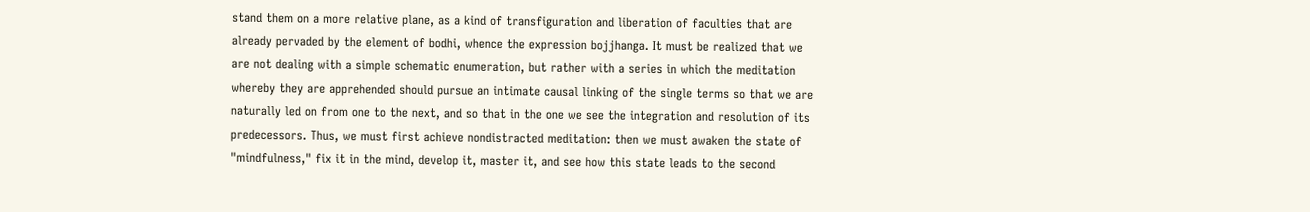stand them on a more relative plane, as a kind of transfiguration and liberation of faculties that are already pervaded by the element of bodhi, whence the expression bojjhanga. It must be realized that we are not dealing with a simple schematic enumeration, but rather with a series in which the meditation whereby they are apprehended should pursue an intimate causal linking of the single terms so that we are naturally led on from one to the next, and so that in the one we see the integration and resolution of its predecessors. Thus, we must first achieve nondistracted meditation: then we must awaken the state of "mindfulness," fix it in the mind, develop it, master it, and see how this state leads to the second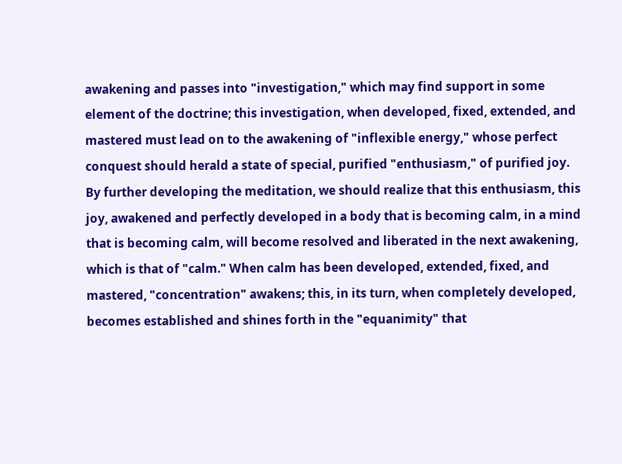awakening and passes into "investigation," which may find support in some element of the doctrine; this investigation, when developed, fixed, extended, and mastered must lead on to the awakening of "inflexible energy," whose perfect conquest should herald a state of special, purified "enthusiasm," of purified joy. By further developing the meditation, we should realize that this enthusiasm, this joy, awakened and perfectly developed in a body that is becoming calm, in a mind that is becoming calm, will become resolved and liberated in the next awakening, which is that of "calm." When calm has been developed, extended, fixed, and mastered, "concentration" awakens; this, in its turn, when completely developed, becomes established and shines forth in the "equanimity" that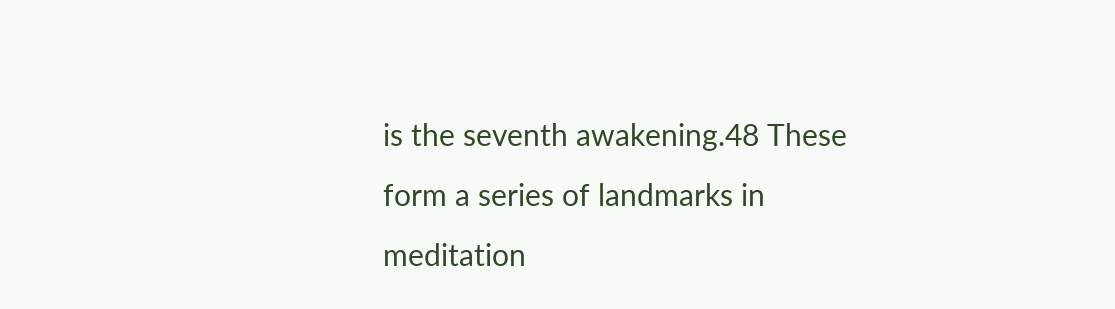is the seventh awakening.48 These form a series of landmarks in meditation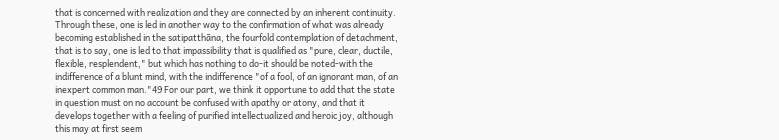that is concerned with realization and they are connected by an inherent continuity. Through these, one is led in another way to the confirmation of what was already becoming established in the satipatthāna, the fourfold contemplation of detachment, that is to say, one is led to that impassibility that is qualified as "pure, clear, ductile, flexible, resplendent," but which has nothing to do-it should be noted-with the indifference of a blunt mind, with the indifference "of a fool, of an ignorant man, of an inexpert common man."49 For our part, we think it opportune to add that the state in question must on no account be confused with apathy or atony, and that it develops together with a feeling of purified intellectualized and heroic joy, although this may at first seem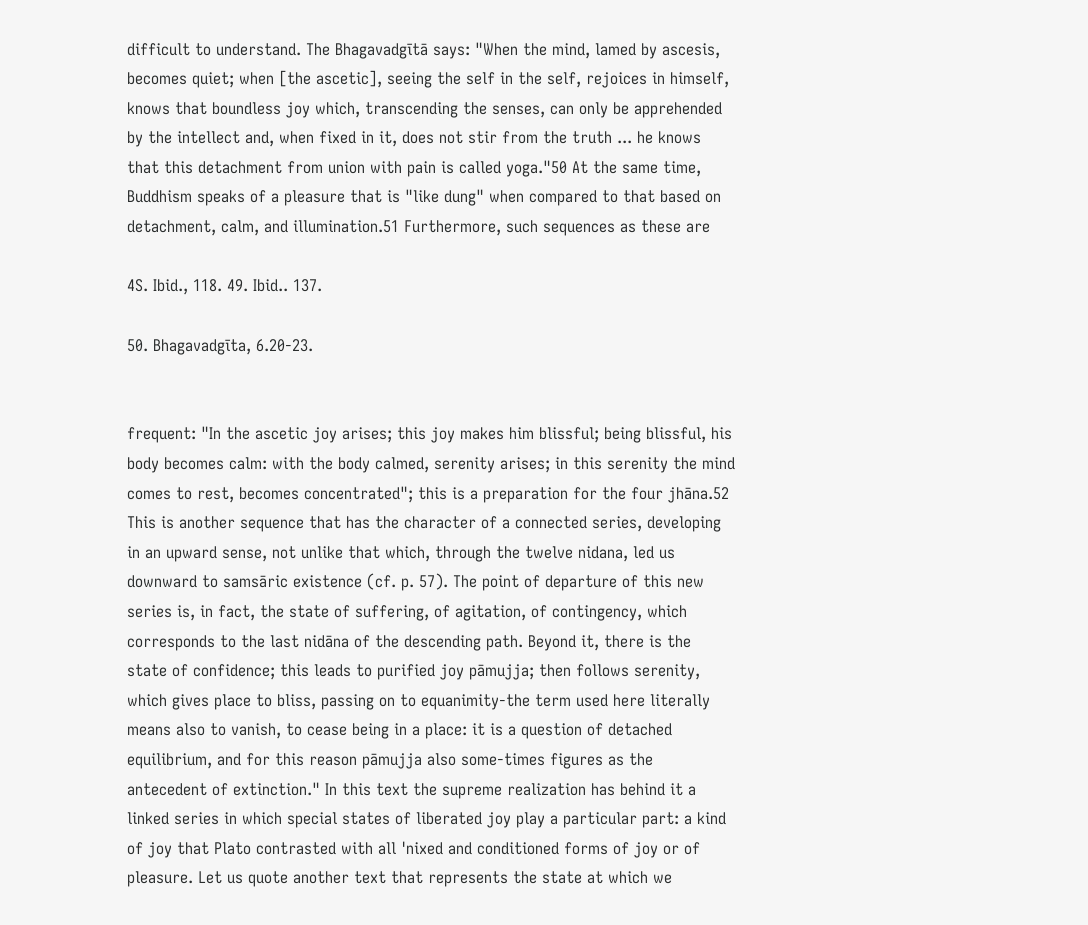difficult to understand. The Bhagavadgītā says: "When the mind, lamed by ascesis, becomes quiet; when [the ascetic], seeing the self in the self, rejoices in himself, knows that boundless joy which, transcending the senses, can only be apprehended by the intellect and, when fixed in it, does not stir from the truth ... he knows that this detachment from union with pain is called yoga."50 At the same time, Buddhism speaks of a pleasure that is "like dung" when compared to that based on detachment, calm, and illumination.51 Furthermore, such sequences as these are

4S. Ibid., 118. 49. Ibid.. 137.

50. Bhagavadgīta, 6.20-23.


frequent: "In the ascetic joy arises; this joy makes him blissful; being blissful, his body becomes calm: with the body calmed, serenity arises; in this serenity the mind comes to rest, becomes concentrated"; this is a preparation for the four jhāna.52 This is another sequence that has the character of a connected series, developing in an upward sense, not unlike that which, through the twelve nidana, led us downward to samsāric existence (cf. p. 57). The point of departure of this new series is, in fact, the state of suffering, of agitation, of contingency, which corresponds to the last nidāna of the descending path. Beyond it, there is the state of confidence; this leads to purified joy pāmujja; then follows serenity, which gives place to bliss, passing on to equanimity-the term used here literally means also to vanish, to cease being in a place: it is a question of detached equilibrium, and for this reason pāmujja also some-times figures as the antecedent of extinction." In this text the supreme realization has behind it a linked series in which special states of liberated joy play a particular part: a kind of joy that Plato contrasted with all 'nixed and conditioned forms of joy or of pleasure. Let us quote another text that represents the state at which we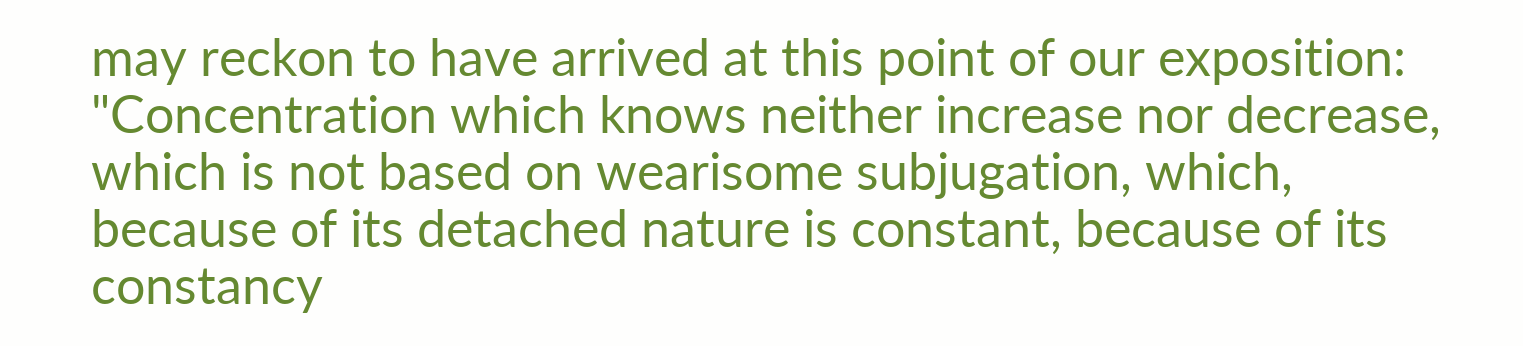may reckon to have arrived at this point of our exposition: "Concentration which knows neither increase nor decrease, which is not based on wearisome subjugation, which, because of its detached nature is constant, because of its constancy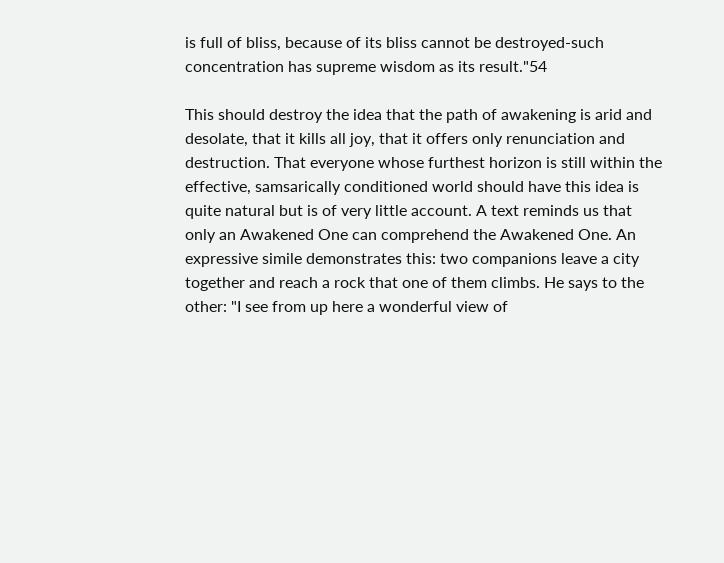is full of bliss, because of its bliss cannot be destroyed-such concentration has supreme wisdom as its result."54

This should destroy the idea that the path of awakening is arid and desolate, that it kills all joy, that it offers only renunciation and destruction. That everyone whose furthest horizon is still within the effective, samsarically conditioned world should have this idea is quite natural but is of very little account. A text reminds us that only an Awakened One can comprehend the Awakened One. An expressive simile demonstrates this: two companions leave a city together and reach a rock that one of them climbs. He says to the other: "I see from up here a wonderful view of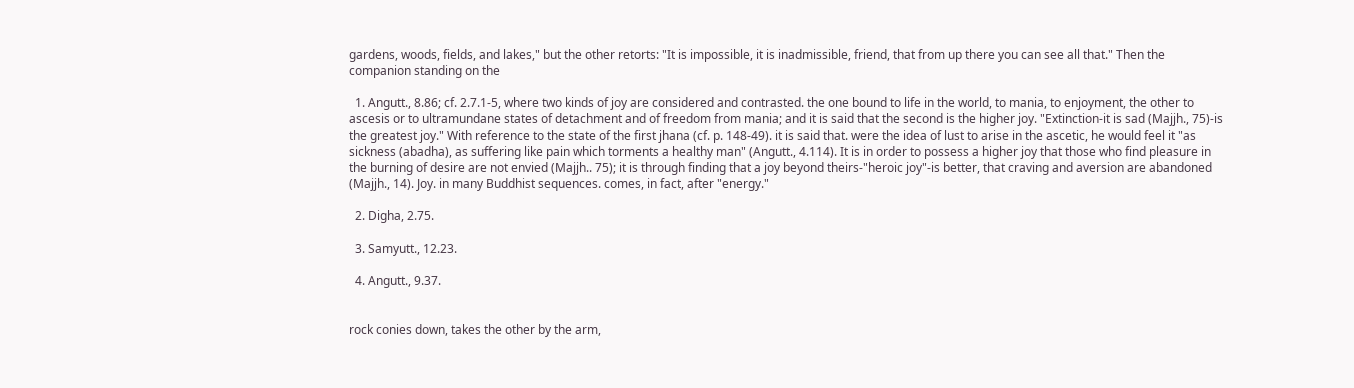gardens, woods, fields, and lakes," but the other retorts: "It is impossible, it is inadmissible, friend, that from up there you can see all that." Then the companion standing on the

  1. Angutt., 8.86; cf. 2.7.1-5, where two kinds of joy are considered and contrasted. the one bound to life in the world, to mania, to enjoyment, the other to ascesis or to ultramundane states of detachment and of freedom from mania; and it is said that the second is the higher joy. "Extinction-it is sad (Majjh., 75)-is the greatest joy." With reference to the state of the first jhana (cf. p. 148-49). it is said that. were the idea of lust to arise in the ascetic, he would feel it "as sickness (abadha), as suffering like pain which torments a healthy man" (Angutt., 4.114). It is in order to possess a higher joy that those who find pleasure in the burning of desire are not envied (Majjh.. 75); it is through finding that a joy beyond theirs-"heroic joy"-is better, that craving and aversion are abandoned (Majjh., 14). Joy. in many Buddhist sequences. comes, in fact, after "energy."

  2. Digha, 2.75.

  3. Samyutt., 12.23.

  4. Angutt., 9.37.


rock conies down, takes the other by the arm,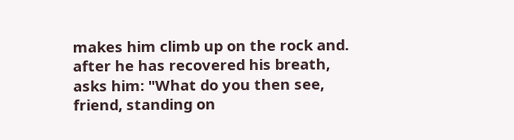makes him climb up on the rock and. after he has recovered his breath, asks him: "What do you then see, friend, standing on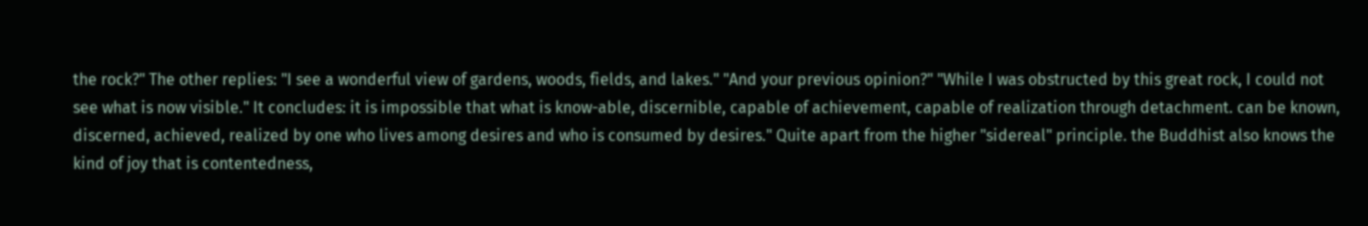the rock?" The other replies: "I see a wonderful view of gardens, woods, fields, and lakes." "And your previous opinion?" "While I was obstructed by this great rock, I could not see what is now visible." It concludes: it is impossible that what is know-able, discernible, capable of achievement, capable of realization through detachment. can be known, discerned, achieved, realized by one who lives among desires and who is consumed by desires." Quite apart from the higher "sidereal" principle. the Buddhist also knows the kind of joy that is contentedness,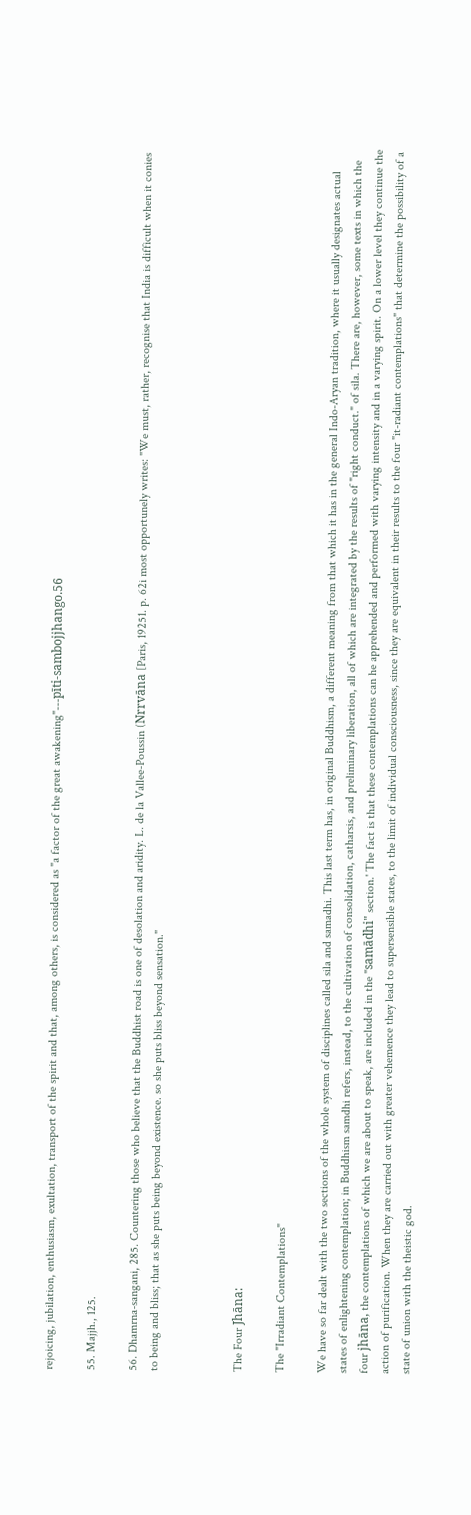rejoicing, jubilation, enthusiasm, exultation, transport of the spirit and that, among others, is considered as "a factor of the great awakening"---pīti-sambojjhango.56

55. Majjh., 125.

56. Dhamrna-sangani, 285. Countering those who believe that the Buddhist road is one of desolation and aridity. L. de la Vallee-Poussin (Nrrvāna [Paris, 19251. p. 62i most opportunely writes: "We must, rather, recognise that India is difficult when it conies to being and bliss; that as she puts being beyond existence. so she puts bliss beyond sensation."



The Four Jhāna:

The "Irradiant Contemplations"

We have so far dealt with the two sections of the whole system of disciplines called sila and samadhi. This last term has, in original Buddhism, a different meaning from that which it has in the general Indo-Aryan tradition, where it usually designates actual states of enlightening contemplation; in Buddhism samdhi refers, instead, to the cultivation of consolidation, catharsis, and preliminary liberation, all of which are integrated by the results of "right conduct." of sila. There are, however, some texts in which the four jhāna, the contemplations of which we are about to speak, are included in the "samādhi" section.' The fact is that these contemplations can he apprehended and performed with varying intensity and in a varying spirit. On a lower level they continue the action of purification. When they are carried out with greater vehemence they lead to supersensible states, to the limit of individual consciousness, since they are equivalent in their results to the four "it-radiant contemplations" that determine the possibility of a state of union with the theistic god.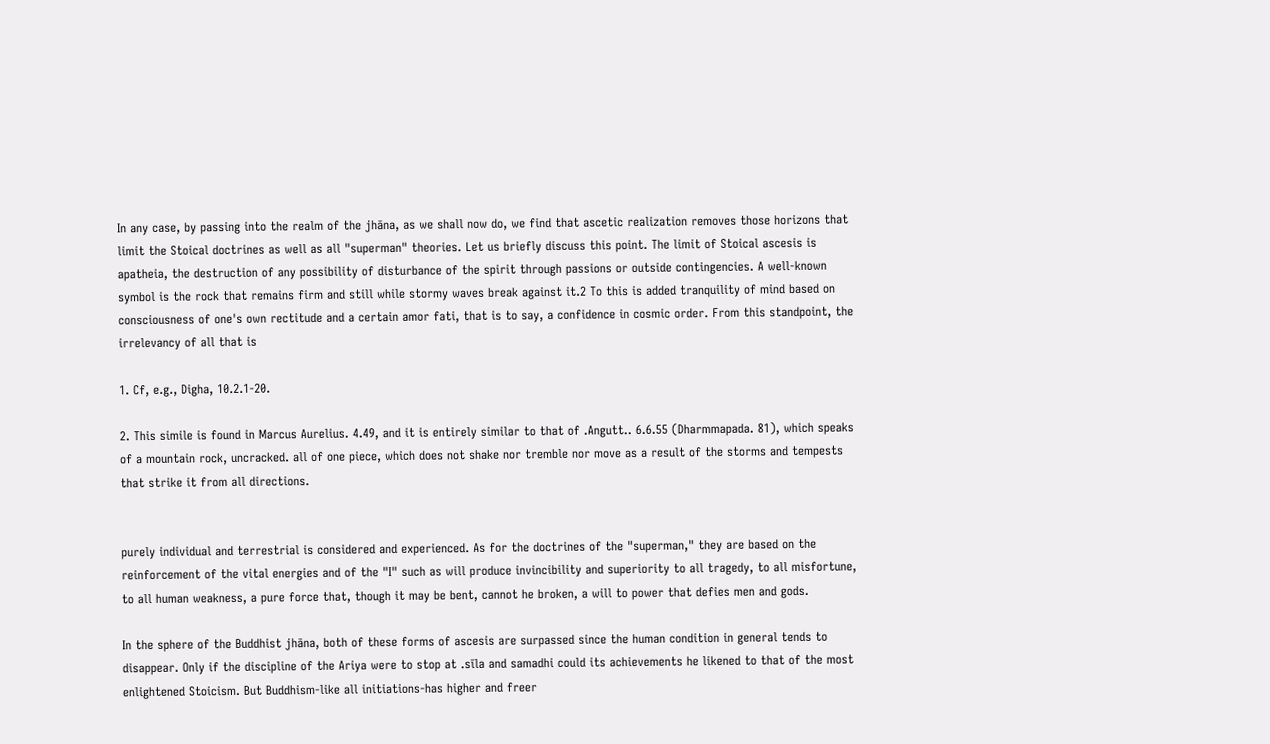In any case, by passing into the realm of the jhāna, as we shall now do, we find that ascetic realization removes those horizons that limit the Stoical doctrines as well as all "superman" theories. Let us briefly discuss this point. The limit of Stoical ascesis is apatheia, the destruction of any possibility of disturbance of the spirit through passions or outside contingencies. A well-known symbol is the rock that remains firm and still while stormy waves break against it.2 To this is added tranquility of mind based on consciousness of one's own rectitude and a certain amor fati, that is to say, a confidence in cosmic order. From this standpoint, the irrelevancy of all that is

1. Cf, e.g., Digha, 10.2.1-20.

2. This simile is found in Marcus Aurelius. 4.49, and it is entirely similar to that of .Angutt.. 6.6.55 (Dharmmapada. 81), which speaks of a mountain rock, uncracked. all of one piece, which does not shake nor tremble nor move as a result of the storms and tempests that strike it from all directions.


purely individual and terrestrial is considered and experienced. As for the doctrines of the "superman," they are based on the reinforcement of the vital energies and of the "I" such as will produce invincibility and superiority to all tragedy, to all misfortune, to all human weakness, a pure force that, though it may be bent, cannot he broken, a will to power that defies men and gods.

In the sphere of the Buddhist jhāna, both of these forms of ascesis are surpassed since the human condition in general tends to disappear. Only if the discipline of the Ariya were to stop at .sīla and samadhi could its achievements he likened to that of the most enlightened Stoicism. But Buddhism-like all initiations-has higher and freer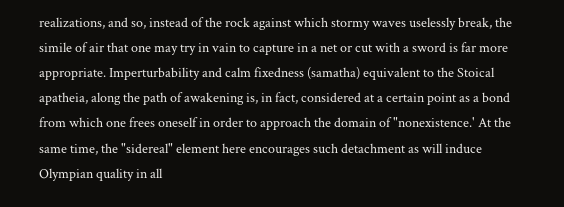realizations, and so, instead of the rock against which stormy waves uselessly break, the simile of air that one may try in vain to capture in a net or cut with a sword is far more appropriate. Imperturbability and calm fixedness (samatha) equivalent to the Stoical apatheia, along the path of awakening is, in fact, considered at a certain point as a bond from which one frees oneself in order to approach the domain of "nonexistence.' At the same time, the "sidereal" element here encourages such detachment as will induce Olympian quality in all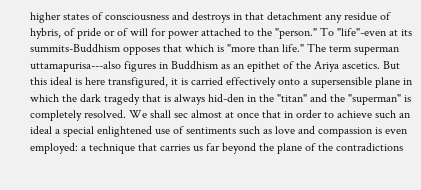higher states of consciousness and destroys in that detachment any residue of hybris, of pride or of will for power attached to the "person." To "life"-even at its summits-Buddhism opposes that which is "more than life." The term superman uttamapurisa---also figures in Buddhism as an epithet of the Ariya ascetics. But this ideal is here transfigured, it is carried effectively onto a supersensible plane in which the dark tragedy that is always hid-den in the "titan" and the "superman" is completely resolved. We shall sec almost at once that in order to achieve such an ideal a special enlightened use of sentiments such as love and compassion is even employed: a technique that carries us far beyond the plane of the contradictions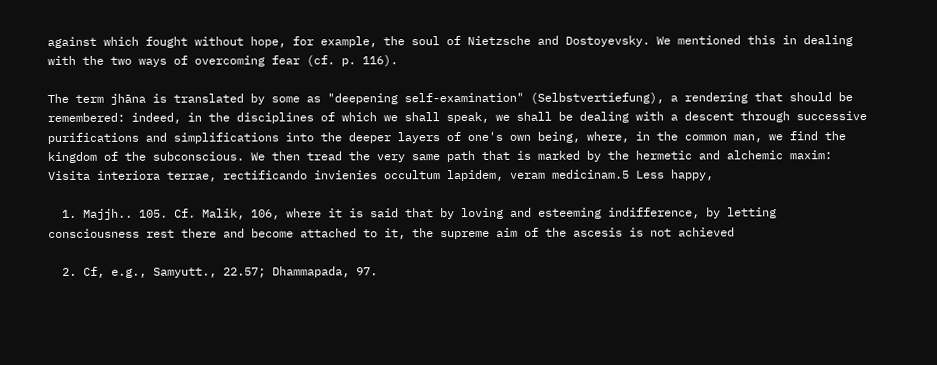against which fought without hope, for example, the soul of Nietzsche and Dostoyevsky. We mentioned this in dealing with the two ways of overcoming fear (cf. p. 116).

The term jhāna is translated by some as "deepening self-examination" (Selbstvertiefung), a rendering that should be remembered: indeed, in the disciplines of which we shall speak, we shall be dealing with a descent through successive purifications and simplifications into the deeper layers of one's own being, where, in the common man, we find the kingdom of the subconscious. We then tread the very same path that is marked by the hermetic and alchemic maxim: Visita interiora terrae, rectificando invienies occultum lapidem, veram medicinam.5 Less happy,

  1. Majjh.. 105. Cf. Malik, 106, where it is said that by loving and esteeming indifference, by letting consciousness rest there and become attached to it, the supreme aim of the ascesis is not achieved

  2. Cf, e.g., Samyutt., 22.57; Dhammapada, 97.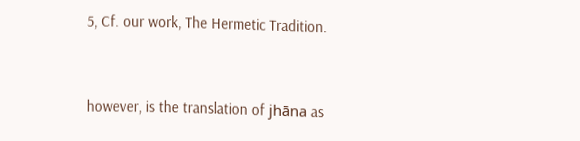5, Cf. our work, The Hermetic Tradition.


however, is the translation of jhāna as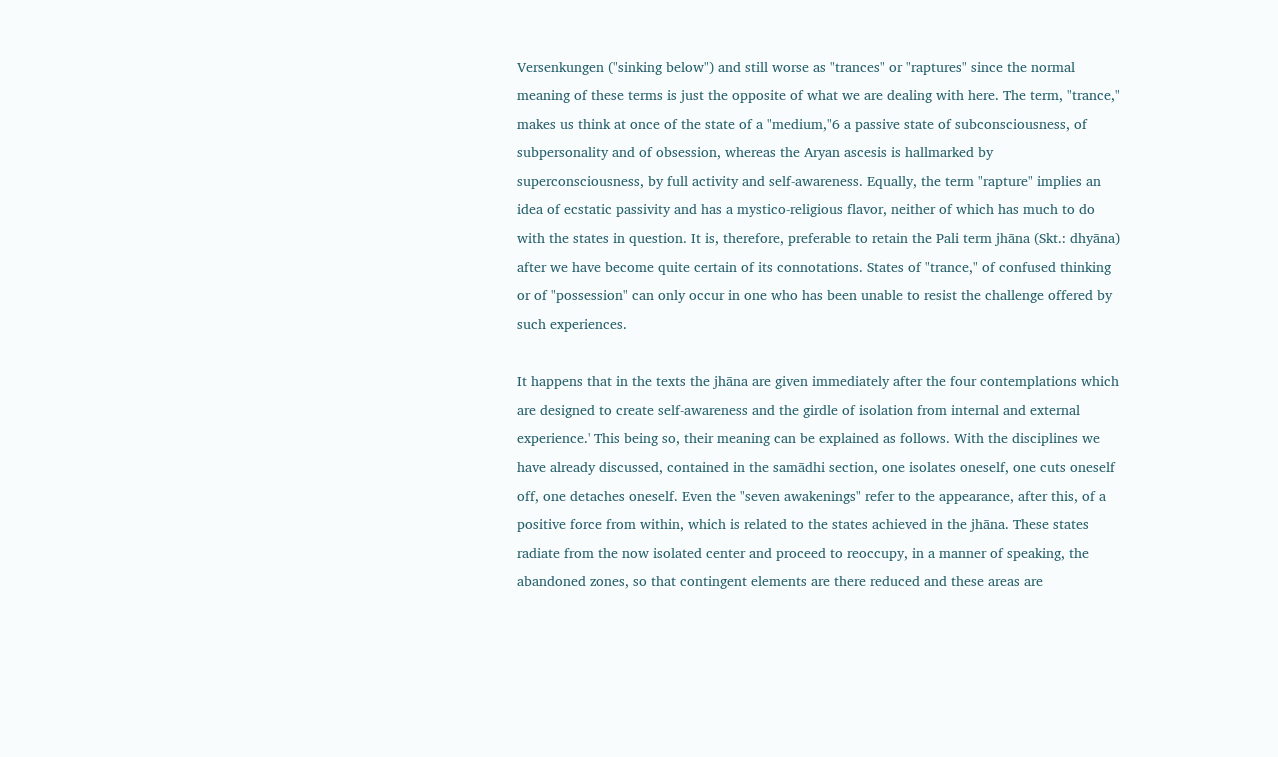Versenkungen ("sinking below") and still worse as "trances" or "raptures" since the normal meaning of these terms is just the opposite of what we are dealing with here. The term, "trance," makes us think at once of the state of a "medium,"6 a passive state of subconsciousness, of subpersonality and of obsession, whereas the Aryan ascesis is hallmarked by superconsciousness, by full activity and self-awareness. Equally, the term "rapture" implies an idea of ecstatic passivity and has a mystico-religious flavor, neither of which has much to do with the states in question. It is, therefore, preferable to retain the Pali term jhāna (Skt.: dhyāna) after we have become quite certain of its connotations. States of "trance," of confused thinking or of "possession" can only occur in one who has been unable to resist the challenge offered by such experiences.

It happens that in the texts the jhāna are given immediately after the four contemplations which are designed to create self-awareness and the girdle of isolation from internal and external experience.' This being so, their meaning can be explained as follows. With the disciplines we have already discussed, contained in the samādhi section, one isolates oneself, one cuts oneself off, one detaches oneself. Even the "seven awakenings" refer to the appearance, after this, of a positive force from within, which is related to the states achieved in the jhāna. These states radiate from the now isolated center and proceed to reoccupy, in a manner of speaking, the abandoned zones, so that contingent elements are there reduced and these areas are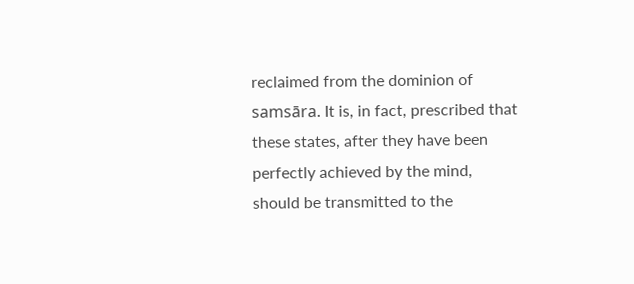reclaimed from the dominion of samsāra. It is, in fact, prescribed that these states, after they have been perfectly achieved by the mind, should be transmitted to the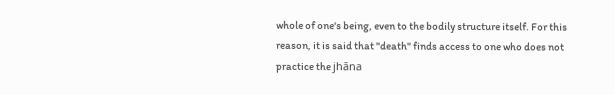whole of one's being, even to the bodily structure itself. For this reason, it is said that "death" finds access to one who does not practice the jhāna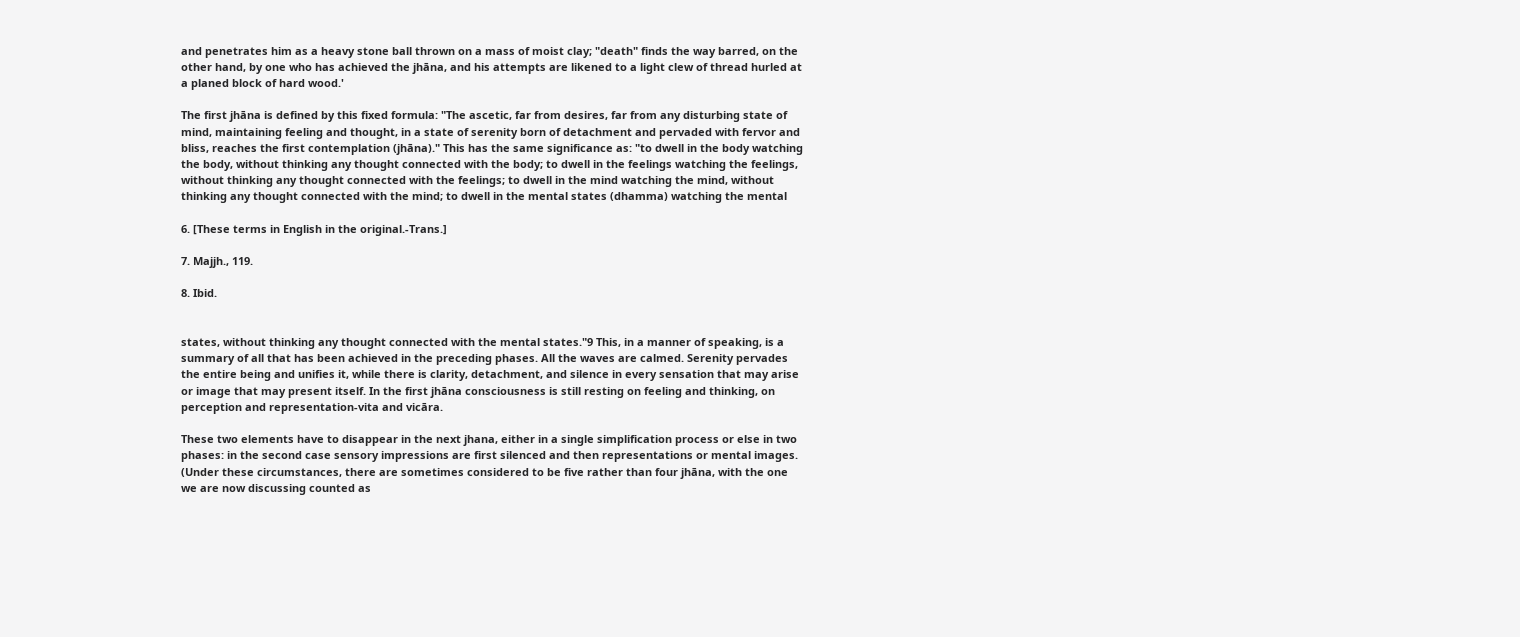and penetrates him as a heavy stone ball thrown on a mass of moist clay; "death" finds the way barred, on the other hand, by one who has achieved the jhāna, and his attempts are likened to a light clew of thread hurled at a planed block of hard wood.'

The first jhāna is defined by this fixed formula: "The ascetic, far from desires, far from any disturbing state of mind, maintaining feeling and thought, in a state of serenity born of detachment and pervaded with fervor and bliss, reaches the first contemplation (jhāna)." This has the same significance as: "to dwell in the body watching the body, without thinking any thought connected with the body; to dwell in the feelings watching the feelings, without thinking any thought connected with the feelings; to dwell in the mind watching the mind, without thinking any thought connected with the mind; to dwell in the mental states (dhamma) watching the mental

6. [These terms in English in the original.-Trans.]

7. Majjh., 119.

8. Ibid.


states, without thinking any thought connected with the mental states."9 This, in a manner of speaking, is a summary of all that has been achieved in the preceding phases. All the waves are calmed. Serenity pervades the entire being and unifies it, while there is clarity, detachment, and silence in every sensation that may arise or image that may present itself. In the first jhāna consciousness is still resting on feeling and thinking, on perception and representation-vita and vicāra.

These two elements have to disappear in the next jhana, either in a single simplification process or else in two phases: in the second case sensory impressions are first silenced and then representations or mental images. (Under these circumstances, there are sometimes considered to be five rather than four jhāna, with the one we are now discussing counted as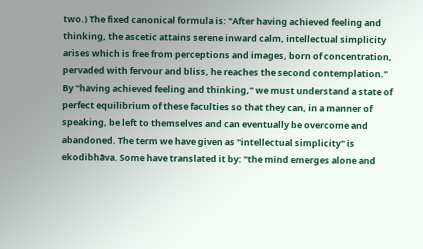two.) The fixed canonical formula is: "After having achieved feeling and thinking, the ascetic attains serene inward calm, intellectual simplicity arises which is free from perceptions and images, born of concentration, pervaded with fervour and bliss, he reaches the second contemplation." By "having achieved feeling and thinking," we must understand a state of perfect equilibrium of these faculties so that they can, in a manner of speaking, be left to themselves and can eventually be overcome and abandoned. The term we have given as "intellectual simplicity" is ekodibhāva. Some have translated it by: "the mind emerges alone and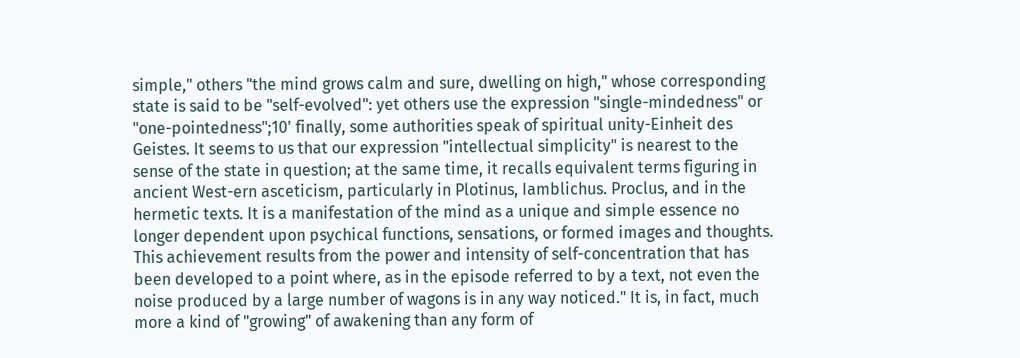simple," others "the mind grows calm and sure, dwelling on high," whose corresponding state is said to be "self-evolved": yet others use the expression "single-mindedness" or "one-pointedness";10' finally, some authorities speak of spiritual unity-Einheit des Geistes. It seems to us that our expression "intellectual simplicity" is nearest to the sense of the state in question; at the same time, it recalls equivalent terms figuring in ancient West-ern asceticism, particularly in Plotinus, Iamblichus. Proclus, and in the hermetic texts. It is a manifestation of the mind as a unique and simple essence no longer dependent upon psychical functions, sensations, or formed images and thoughts. This achievement results from the power and intensity of self-concentration that has been developed to a point where, as in the episode referred to by a text, not even the noise produced by a large number of wagons is in any way noticed." It is, in fact, much more a kind of "growing" of awakening than any form of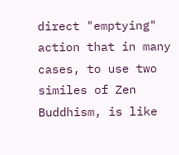direct "emptying" action that in many cases, to use two similes of Zen Buddhism, is like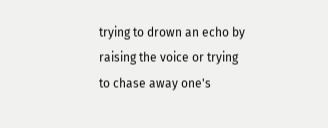trying to drown an echo by raising the voice or trying to chase away one's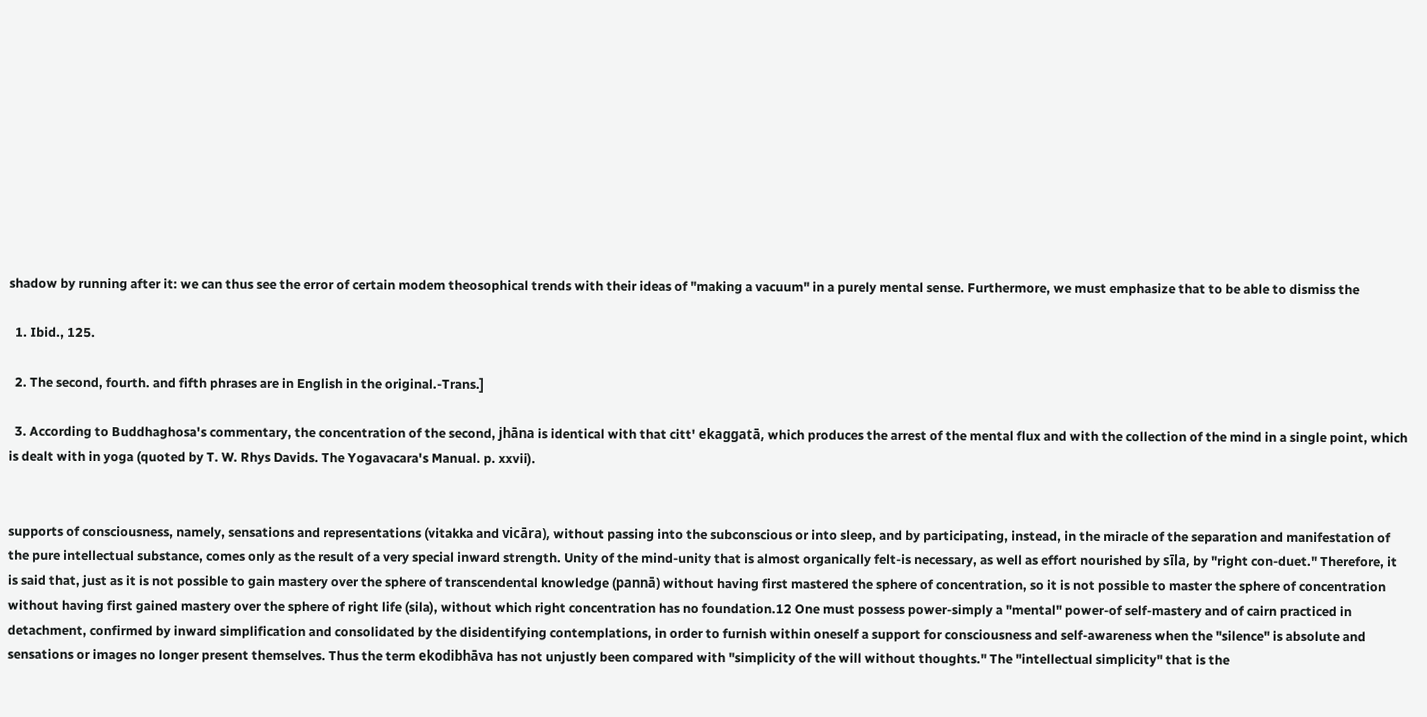shadow by running after it: we can thus see the error of certain modem theosophical trends with their ideas of "making a vacuum" in a purely mental sense. Furthermore, we must emphasize that to be able to dismiss the

  1. Ibid., 125.

  2. The second, fourth. and fifth phrases are in English in the original.-Trans.]

  3. According to Buddhaghosa's commentary, the concentration of the second, jhāna is identical with that citt' ekaggatā, which produces the arrest of the mental flux and with the collection of the mind in a single point, which is dealt with in yoga (quoted by T. W. Rhys Davids. The Yogavacara's Manual. p. xxvii).


supports of consciousness, namely, sensations and representations (vitakka and vicāra), without passing into the subconscious or into sleep, and by participating, instead, in the miracle of the separation and manifestation of the pure intellectual substance, comes only as the result of a very special inward strength. Unity of the mind-unity that is almost organically felt-is necessary, as well as effort nourished by sīla, by "right con-duet." Therefore, it is said that, just as it is not possible to gain mastery over the sphere of transcendental knowledge (pannā) without having first mastered the sphere of concentration, so it is not possible to master the sphere of concentration without having first gained mastery over the sphere of right life (sila), without which right concentration has no foundation.12 One must possess power-simply a "mental" power-of self-mastery and of cairn practiced in detachment, confirmed by inward simplification and consolidated by the disidentifying contemplations, in order to furnish within oneself a support for consciousness and self-awareness when the "silence" is absolute and sensations or images no longer present themselves. Thus the term ekodibhāva has not unjustly been compared with "simplicity of the will without thoughts." The "intellectual simplicity" that is the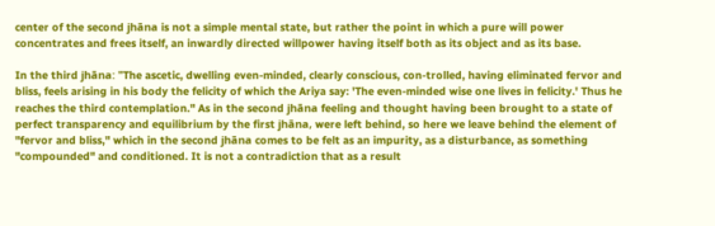center of the second jhāna is not a simple mental state, but rather the point in which a pure will power concentrates and frees itself, an inwardly directed willpower having itself both as its object and as its base.

In the third jhāna: "The ascetic, dwelling even-minded, clearly conscious, con-trolled, having eliminated fervor and bliss, feels arising in his body the felicity of which the Ariya say: 'The even-minded wise one lives in felicity.' Thus he reaches the third contemplation." As in the second jhāna feeling and thought having been brought to a state of perfect transparency and equilibrium by the first jhāna, were left behind, so here we leave behind the element of "fervor and bliss," which in the second jhāna comes to be felt as an impurity, as a disturbance, as something "compounded" and conditioned. It is not a contradiction that as a result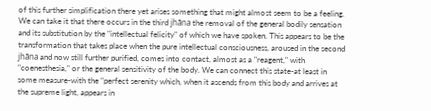of this further simplification there yet arises something that might almost seem to be a feeling. We can take it that there occurs in the third jhāna the removal of the general bodily sensation and its substitution by the "intellectual felicity" of which we have spoken. This appears to be the transformation that takes place when the pure intellectual consciousness, aroused in the second jhāna and now still further purified, comes into contact, almost as a "reagent," with "coenesthesia," or the general sensitivity of the body. We can connect this state-at least in some measure-with the "perfect serenity which, when it ascends from this body and arrives at the supreme light, appears in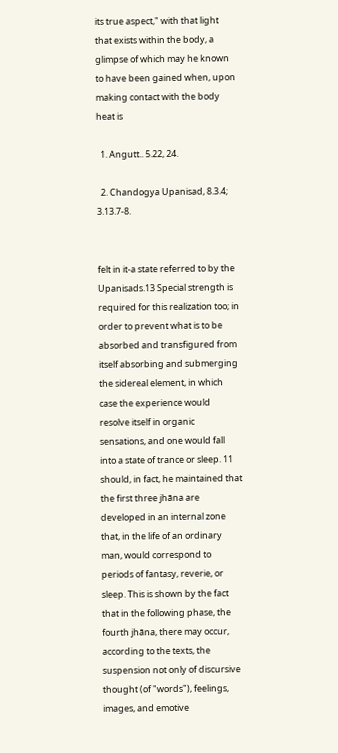its true aspect," with that light that exists within the body, a glimpse of which may he known to have been gained when, upon making contact with the body heat is

  1. Angutt.. 5.22, 24.

  2. Chandogya Upanisad, 8.3.4; 3.13.7-8.


felt in it-a state referred to by the Upanisads.13 Special strength is required for this realization too; in order to prevent what is to be absorbed and transfigured from itself absorbing and submerging the sidereal element, in which case the experience would resolve itself in organic sensations, and one would fall into a state of trance or sleep. 11 should, in fact, he maintained that the first three jhāna are developed in an internal zone that, in the life of an ordinary man, would correspond to periods of fantasy, reverie, or sleep. This is shown by the fact that in the following phase, the fourth jhāna, there may occur, according to the texts, the suspension not only of discursive thought (of "words"), feelings, images, and emotive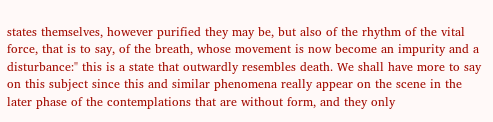states themselves, however purified they may be, but also of the rhythm of the vital force, that is to say, of the breath, whose movement is now become an impurity and a disturbance:" this is a state that outwardly resembles death. We shall have more to say on this subject since this and similar phenomena really appear on the scene in the later phase of the contemplations that are without form, and they only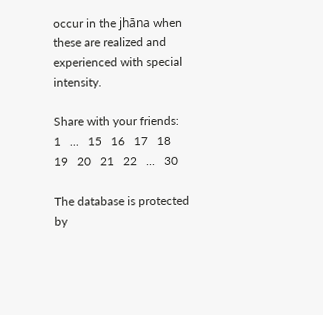occur in the jhāna when these are realized and experienced with special intensity.

Share with your friends:
1   ...   15   16   17   18   19   20   21   22   ...   30

The database is protected by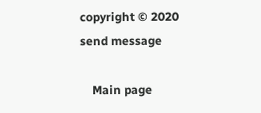copyright © 2020
send message

    Main page